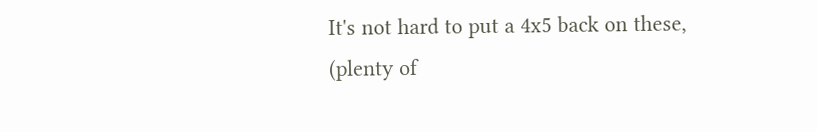It's not hard to put a 4x5 back on these, (plenty of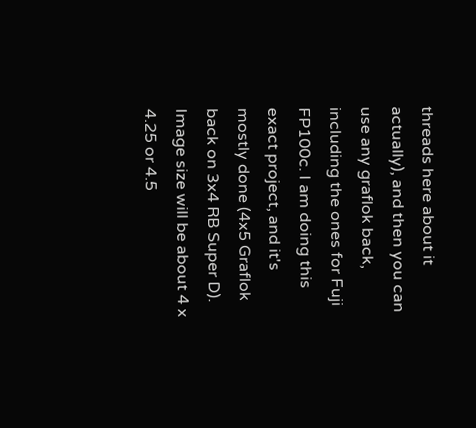threads here about it actually), and then you can use any graflok back, including the ones for Fuji FP100c. I am doing this exact project, and it's mostly done (4x5 Graflok back on 3x4 RB Super D). Image size will be about 4 x 4.25 or 4.5